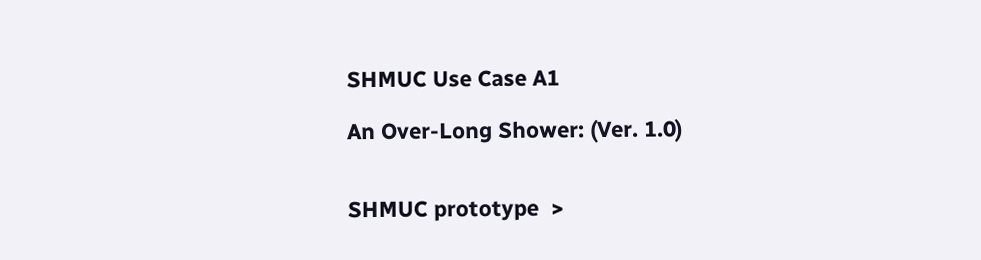SHMUC Use Case A1

An Over-Long Shower: (Ver. 1.0)


SHMUC prototype  >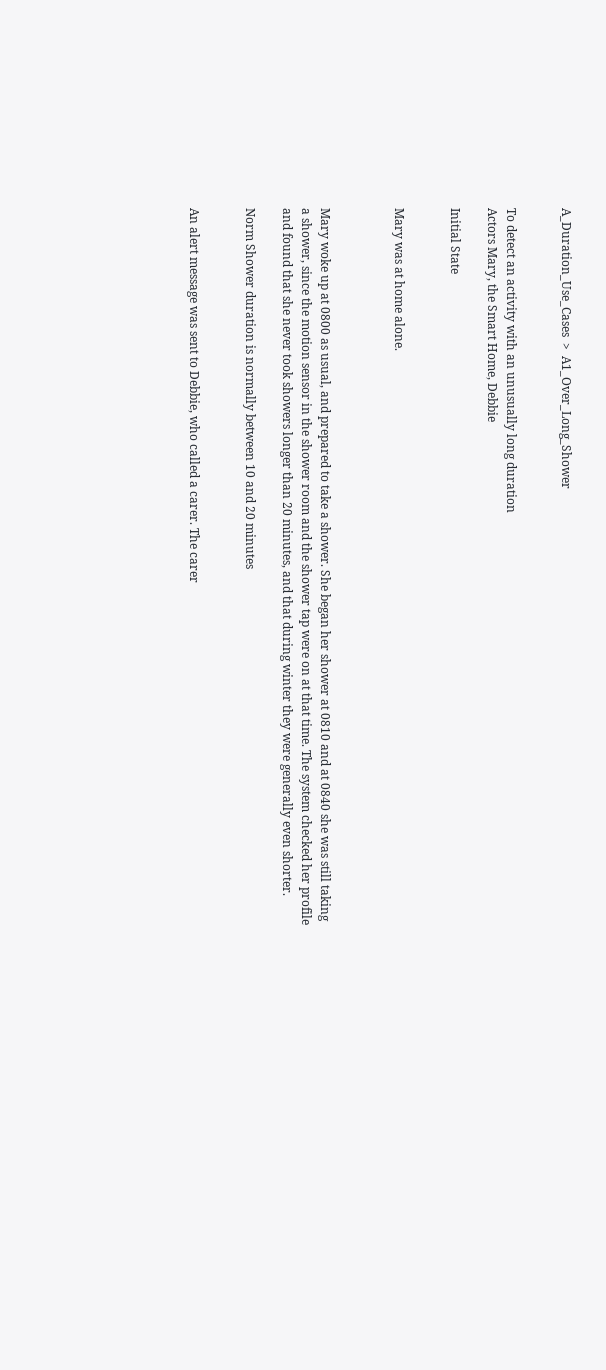A_Duration_Use_Cases  >  A1_Over_Long_Shower


To detect an activity with an unusually long duration
Actors Mary, the Smart Home, Debbie

Initial State


Mary was at home alone.



Mary woke up at 0800 as usual, and prepared to take a shower. She began her shower at 0810 and at 0840 she was still taking a shower, since the motion sensor in the shower room and the shower tap were on at that time. The system checked her profile and found that she never took showers longer than 20 minutes, and that during winter they were generally even shorter.

Norm Shower duration is normally between 10 and 20 minutes


An alert message was sent to Debbie, who called a carer. The carer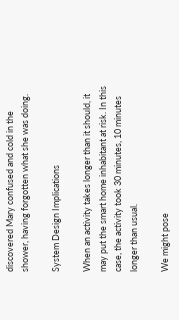discovered Mary confused and cold in the shower, having forgotten what she was doing.

System Design Implications

When an activity takes longer than it should, it may put the smart home inhabitant at risk. In this case, the activity took 30 minutes, 10 minutes longer than usual.

We might pose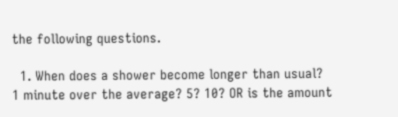the following questions.

  1. When does a shower become longer than usual? 1 minute over the average? 5? 10? OR is the amount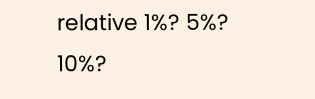relative 1%? 5%? 10%?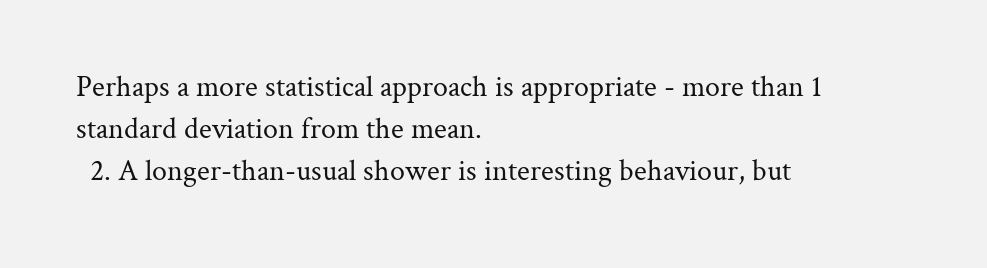Perhaps a more statistical approach is appropriate - more than 1 standard deviation from the mean.
  2. A longer-than-usual shower is interesting behaviour, but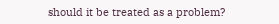should it be treated as a problem?